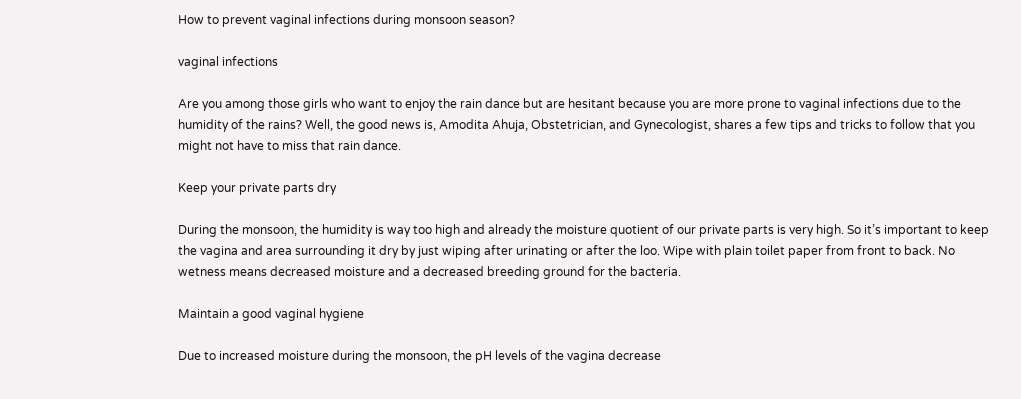How to prevent vaginal infections during monsoon season?

vaginal infections

Are you among those girls who want to enjoy the rain dance but are hesitant because you are more prone to vaginal infections due to the humidity of the rains? Well, the good news is, Amodita Ahuja, Obstetrician, and Gynecologist, shares a few tips and tricks to follow that you might not have to miss that rain dance.

Keep your private parts dry

During the monsoon, the humidity is way too high and already the moisture quotient of our private parts is very high. So it’s important to keep the vagina and area surrounding it dry by just wiping after urinating or after the loo. Wipe with plain toilet paper from front to back. No wetness means decreased moisture and a decreased breeding ground for the bacteria.

Maintain a good vaginal hygiene

Due to increased moisture during the monsoon, the pH levels of the vagina decrease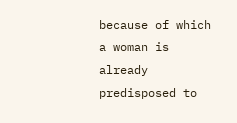because of which a woman is already predisposed to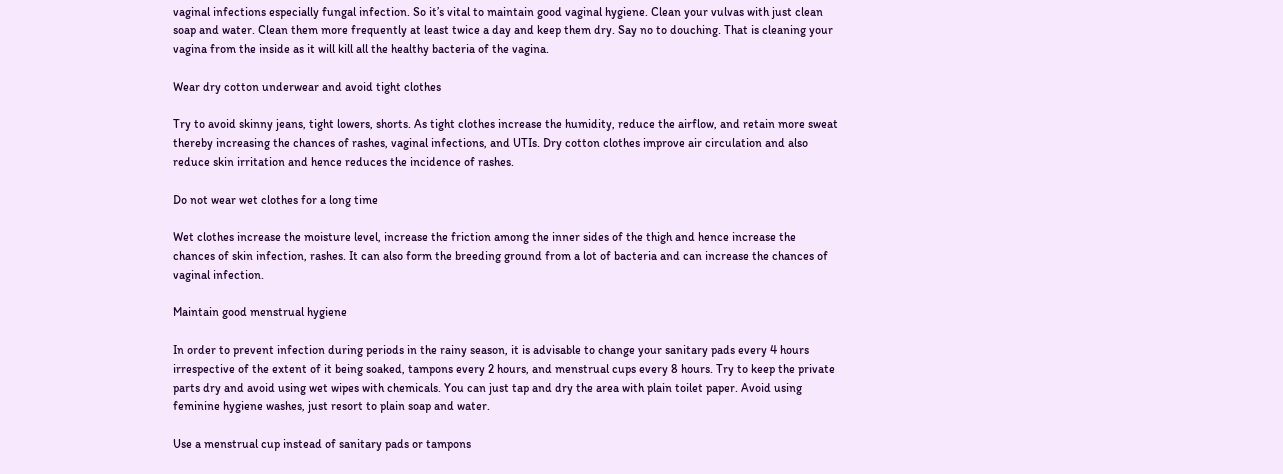vaginal infections especially fungal infection. So it’s vital to maintain good vaginal hygiene. Clean your vulvas with just clean soap and water. Clean them more frequently at least twice a day and keep them dry. Say no to douching. That is cleaning your vagina from the inside as it will kill all the healthy bacteria of the vagina.

Wear dry cotton underwear and avoid tight clothes

Try to avoid skinny jeans, tight lowers, shorts. As tight clothes increase the humidity, reduce the airflow, and retain more sweat thereby increasing the chances of rashes, vaginal infections, and UTIs. Dry cotton clothes improve air circulation and also reduce skin irritation and hence reduces the incidence of rashes.

Do not wear wet clothes for a long time

Wet clothes increase the moisture level, increase the friction among the inner sides of the thigh and hence increase the chances of skin infection, rashes. It can also form the breeding ground from a lot of bacteria and can increase the chances of vaginal infection.

Maintain good menstrual hygiene

In order to prevent infection during periods in the rainy season, it is advisable to change your sanitary pads every 4 hours irrespective of the extent of it being soaked, tampons every 2 hours, and menstrual cups every 8 hours. Try to keep the private parts dry and avoid using wet wipes with chemicals. You can just tap and dry the area with plain toilet paper. Avoid using feminine hygiene washes, just resort to plain soap and water.

Use a menstrual cup instead of sanitary pads or tampons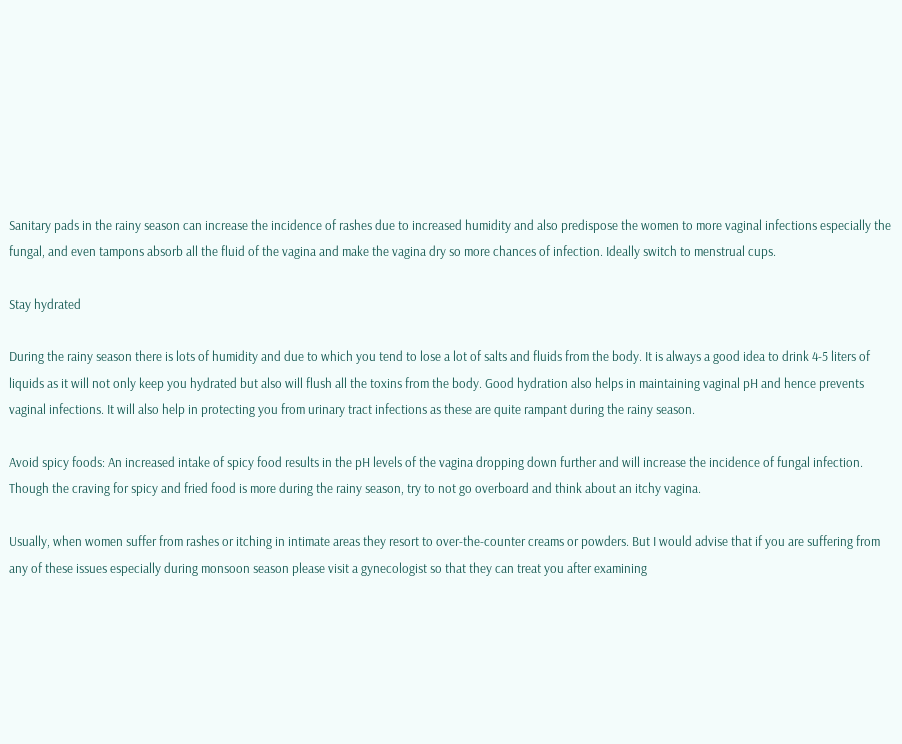Sanitary pads in the rainy season can increase the incidence of rashes due to increased humidity and also predispose the women to more vaginal infections especially the fungal, and even tampons absorb all the fluid of the vagina and make the vagina dry so more chances of infection. Ideally switch to menstrual cups.

Stay hydrated

During the rainy season there is lots of humidity and due to which you tend to lose a lot of salts and fluids from the body. It is always a good idea to drink 4-5 liters of liquids as it will not only keep you hydrated but also will flush all the toxins from the body. Good hydration also helps in maintaining vaginal pH and hence prevents vaginal infections. It will also help in protecting you from urinary tract infections as these are quite rampant during the rainy season.

Avoid spicy foods: An increased intake of spicy food results in the pH levels of the vagina dropping down further and will increase the incidence of fungal infection. Though the craving for spicy and fried food is more during the rainy season, try to not go overboard and think about an itchy vagina.

Usually, when women suffer from rashes or itching in intimate areas they resort to over-the-counter creams or powders. But I would advise that if you are suffering from any of these issues especially during monsoon season please visit a gynecologist so that they can treat you after examining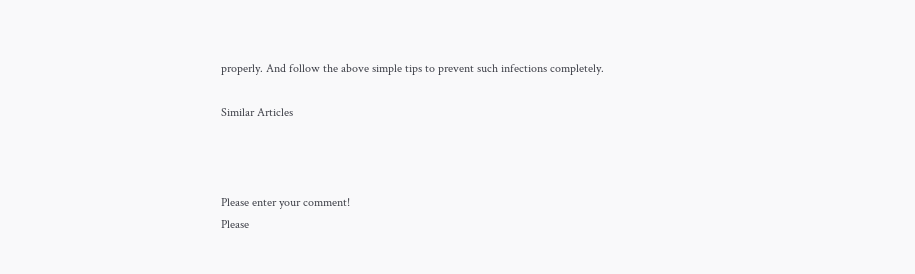properly. And follow the above simple tips to prevent such infections completely.

Similar Articles



Please enter your comment!
Please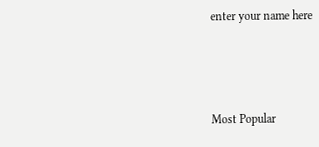enter your name here



Most Popular